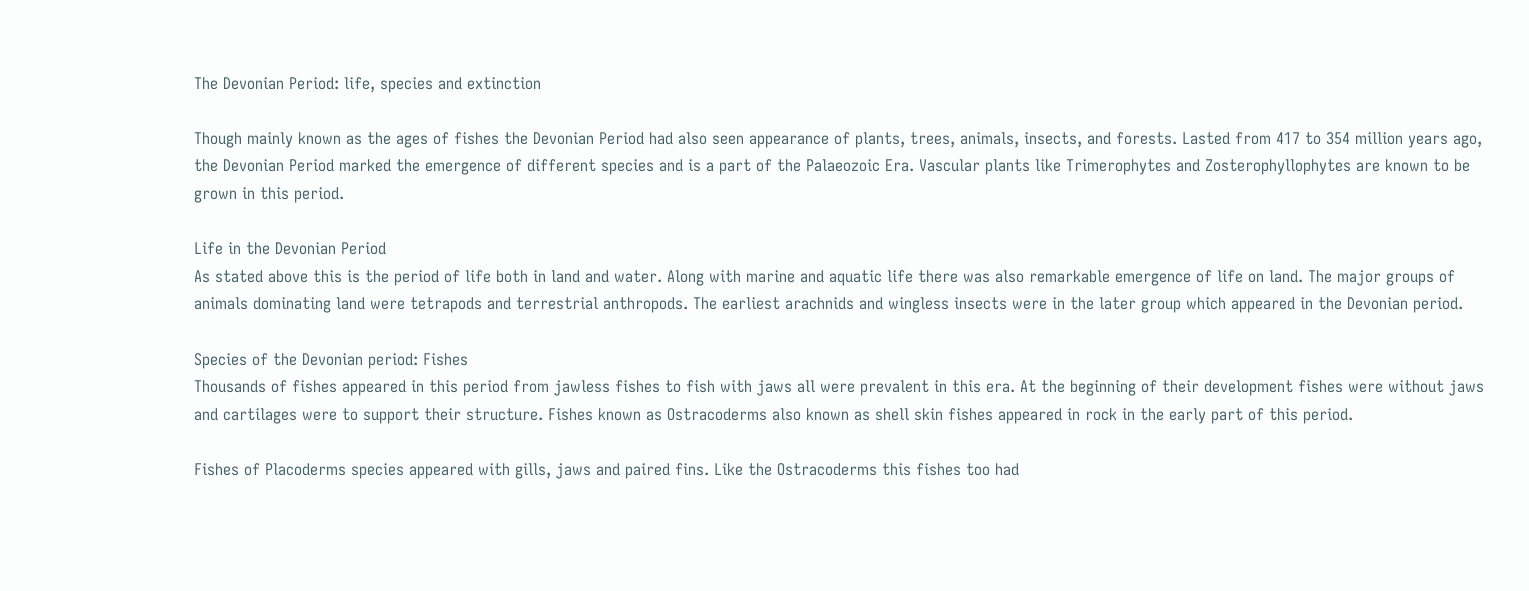The Devonian Period: life, species and extinction

Though mainly known as the ages of fishes the Devonian Period had also seen appearance of plants, trees, animals, insects, and forests. Lasted from 417 to 354 million years ago, the Devonian Period marked the emergence of different species and is a part of the Palaeozoic Era. Vascular plants like Trimerophytes and Zosterophyllophytes are known to be grown in this period.

Life in the Devonian Period
As stated above this is the period of life both in land and water. Along with marine and aquatic life there was also remarkable emergence of life on land. The major groups of animals dominating land were tetrapods and terrestrial anthropods. The earliest arachnids and wingless insects were in the later group which appeared in the Devonian period.

Species of the Devonian period: Fishes
Thousands of fishes appeared in this period from jawless fishes to fish with jaws all were prevalent in this era. At the beginning of their development fishes were without jaws and cartilages were to support their structure. Fishes known as Ostracoderms also known as shell skin fishes appeared in rock in the early part of this period.

Fishes of Placoderms species appeared with gills, jaws and paired fins. Like the Ostracoderms this fishes too had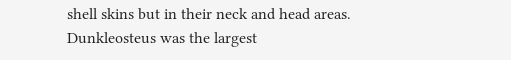shell skins but in their neck and head areas. Dunkleosteus was the largest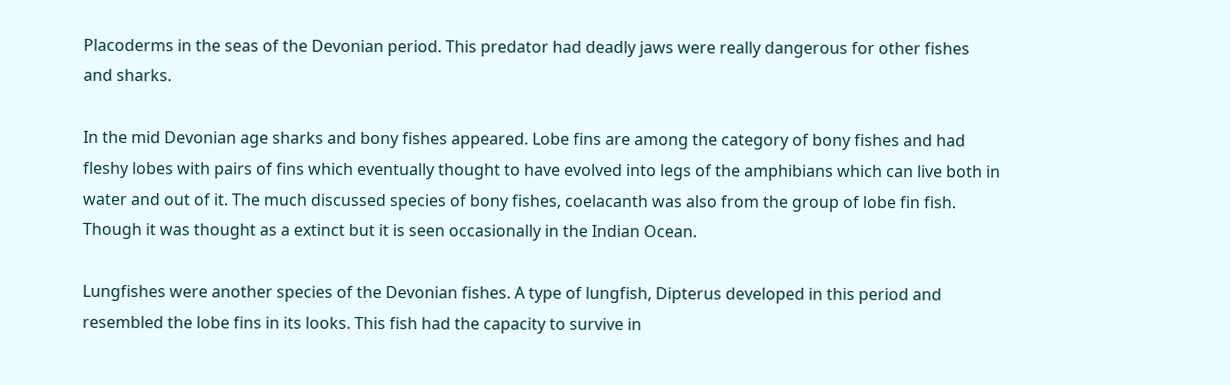Placoderms in the seas of the Devonian period. This predator had deadly jaws were really dangerous for other fishes and sharks.

In the mid Devonian age sharks and bony fishes appeared. Lobe fins are among the category of bony fishes and had fleshy lobes with pairs of fins which eventually thought to have evolved into legs of the amphibians which can live both in water and out of it. The much discussed species of bony fishes, coelacanth was also from the group of lobe fin fish. Though it was thought as a extinct but it is seen occasionally in the Indian Ocean.

Lungfishes were another species of the Devonian fishes. A type of lungfish, Dipterus developed in this period and resembled the lobe fins in its looks. This fish had the capacity to survive in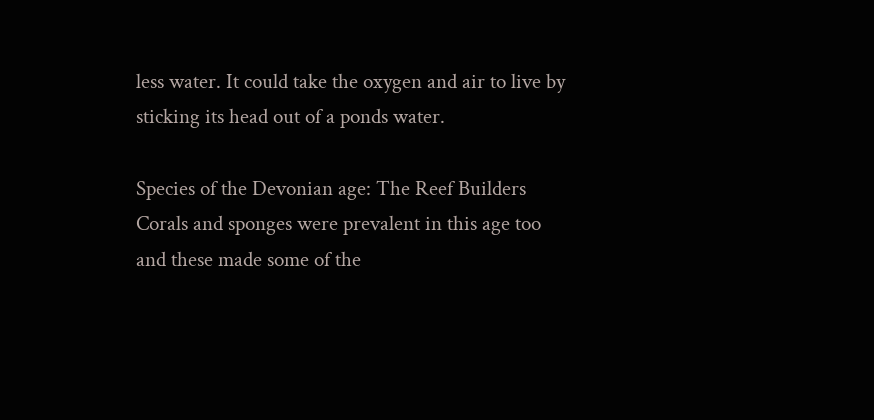less water. It could take the oxygen and air to live by sticking its head out of a ponds water.

Species of the Devonian age: The Reef Builders
Corals and sponges were prevalent in this age too and these made some of the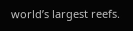world’s largest reefs.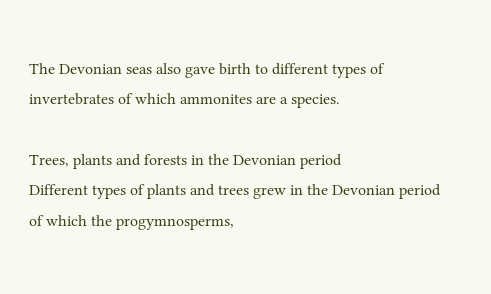The Devonian seas also gave birth to different types of invertebrates of which ammonites are a species.

Trees, plants and forests in the Devonian period
Different types of plants and trees grew in the Devonian period of which the progymnosperms,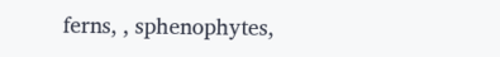ferns, , sphenophytes,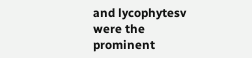and lycophytesv were the prominent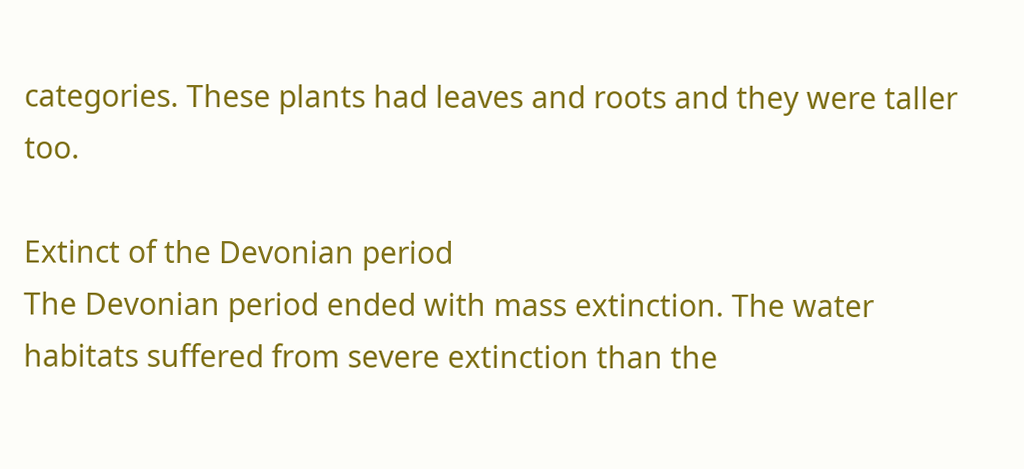categories. These plants had leaves and roots and they were taller too.

Extinct of the Devonian period
The Devonian period ended with mass extinction. The water habitats suffered from severe extinction than the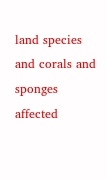land species and corals and sponges affected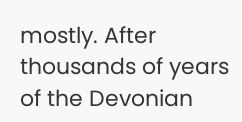mostly. After thousands of years of the Devonian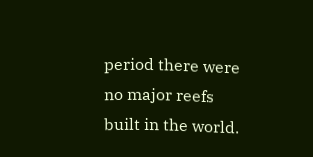period there were no major reefs built in the world.